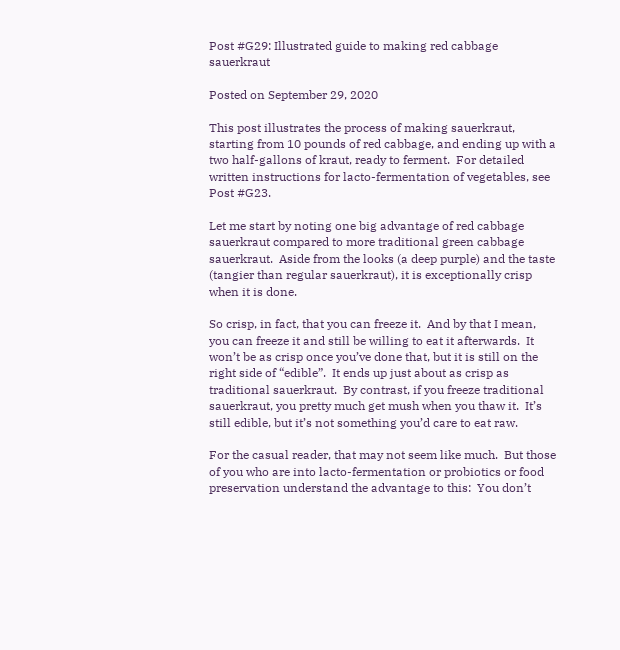Post #G29: Illustrated guide to making red cabbage sauerkraut

Posted on September 29, 2020

This post illustrates the process of making sauerkraut, starting from 10 pounds of red cabbage, and ending up with a two half-gallons of kraut, ready to ferment.  For detailed written instructions for lacto-fermentation of vegetables, see Post #G23.

Let me start by noting one big advantage of red cabbage sauerkraut compared to more traditional green cabbage sauerkraut.  Aside from the looks (a deep purple) and the taste (tangier than regular sauerkraut), it is exceptionally crisp when it is done.

So crisp, in fact, that you can freeze it.  And by that I mean, you can freeze it and still be willing to eat it afterwards.  It won’t be as crisp once you’ve done that, but it is still on the right side of “edible”.  It ends up just about as crisp as traditional sauerkraut.  By contrast, if you freeze traditional sauerkraut, you pretty much get mush when you thaw it.  It’s still edible, but it’s not something you’d care to eat raw.

For the casual reader, that may not seem like much.  But those of you who are into lacto-fermentation or probiotics or food preservation understand the advantage to this:  You don’t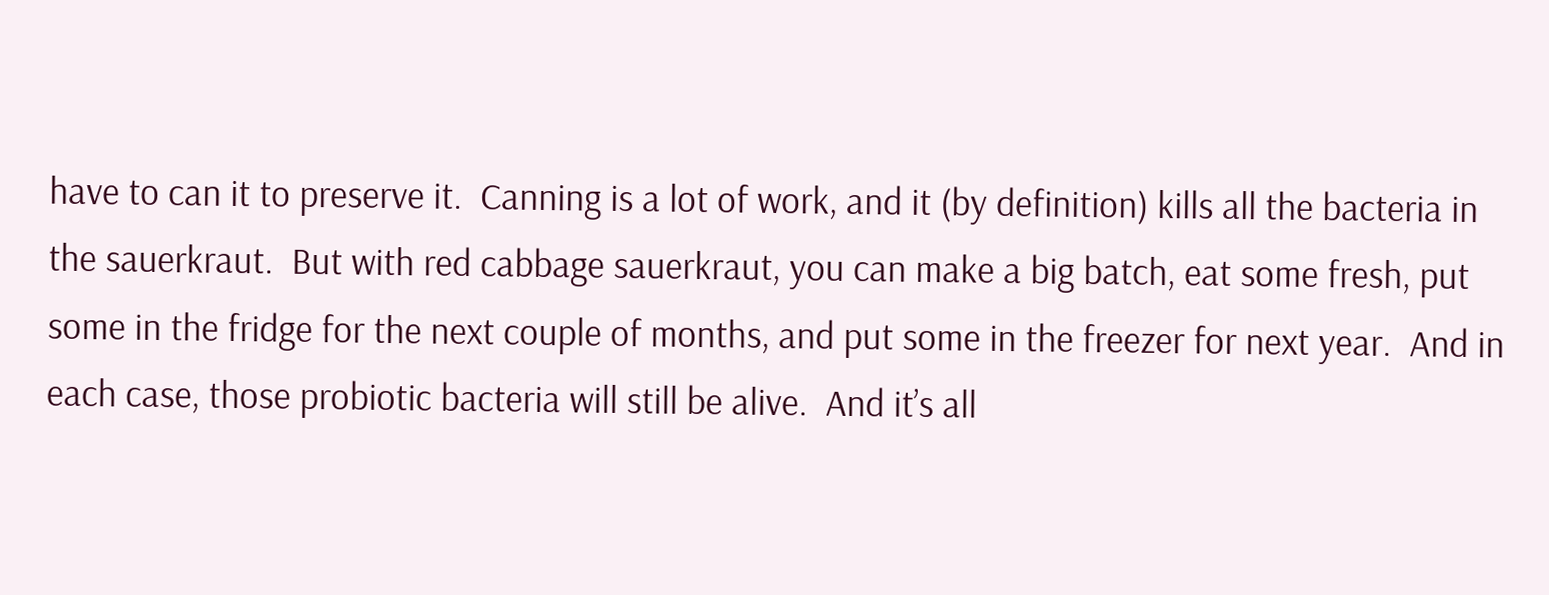have to can it to preserve it.  Canning is a lot of work, and it (by definition) kills all the bacteria in the sauerkraut.  But with red cabbage sauerkraut, you can make a big batch, eat some fresh, put some in the fridge for the next couple of months, and put some in the freezer for next year.  And in each case, those probiotic bacteria will still be alive.  And it’s all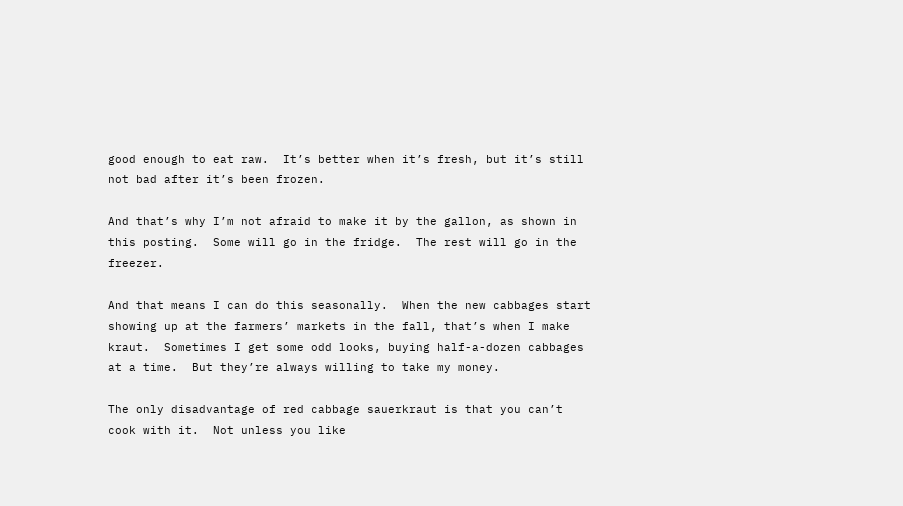good enough to eat raw.  It’s better when it’s fresh, but it’s still not bad after it’s been frozen.

And that’s why I’m not afraid to make it by the gallon, as shown in this posting.  Some will go in the fridge.  The rest will go in the freezer.

And that means I can do this seasonally.  When the new cabbages start showing up at the farmers’ markets in the fall, that’s when I make kraut.  Sometimes I get some odd looks, buying half-a-dozen cabbages at a time.  But they’re always willing to take my money.

The only disadvantage of red cabbage sauerkraut is that you can’t cook with it.  Not unless you like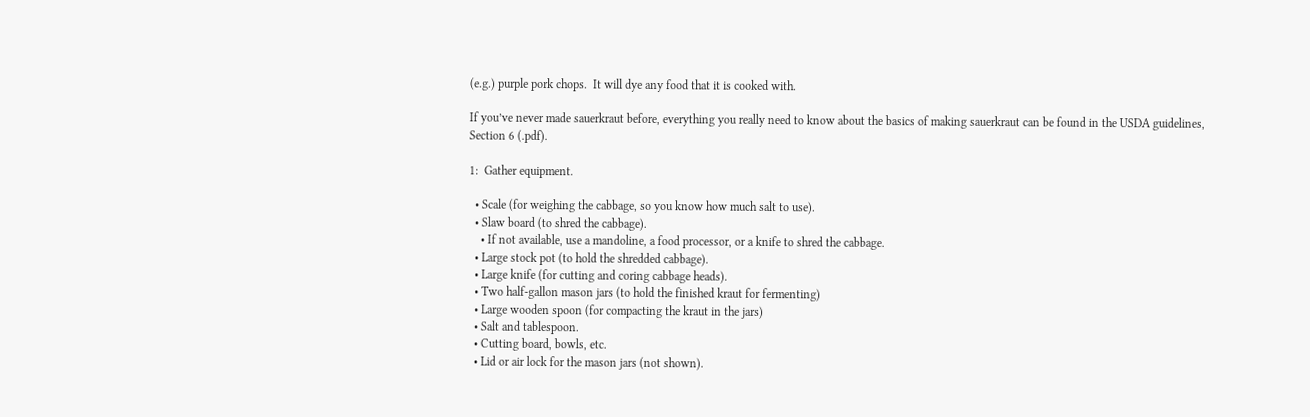(e.g.) purple pork chops.  It will dye any food that it is cooked with.

If you’ve never made sauerkraut before, everything you really need to know about the basics of making sauerkraut can be found in the USDA guidelines, Section 6 (.pdf).

1:  Gather equipment.

  • Scale (for weighing the cabbage, so you know how much salt to use).
  • Slaw board (to shred the cabbage).
    • If not available, use a mandoline, a food processor, or a knife to shred the cabbage.
  • Large stock pot (to hold the shredded cabbage).
  • Large knife (for cutting and coring cabbage heads).
  • Two half-gallon mason jars (to hold the finished kraut for fermenting)
  • Large wooden spoon (for compacting the kraut in the jars)
  • Salt and tablespoon.
  • Cutting board, bowls, etc.
  • Lid or air lock for the mason jars (not shown).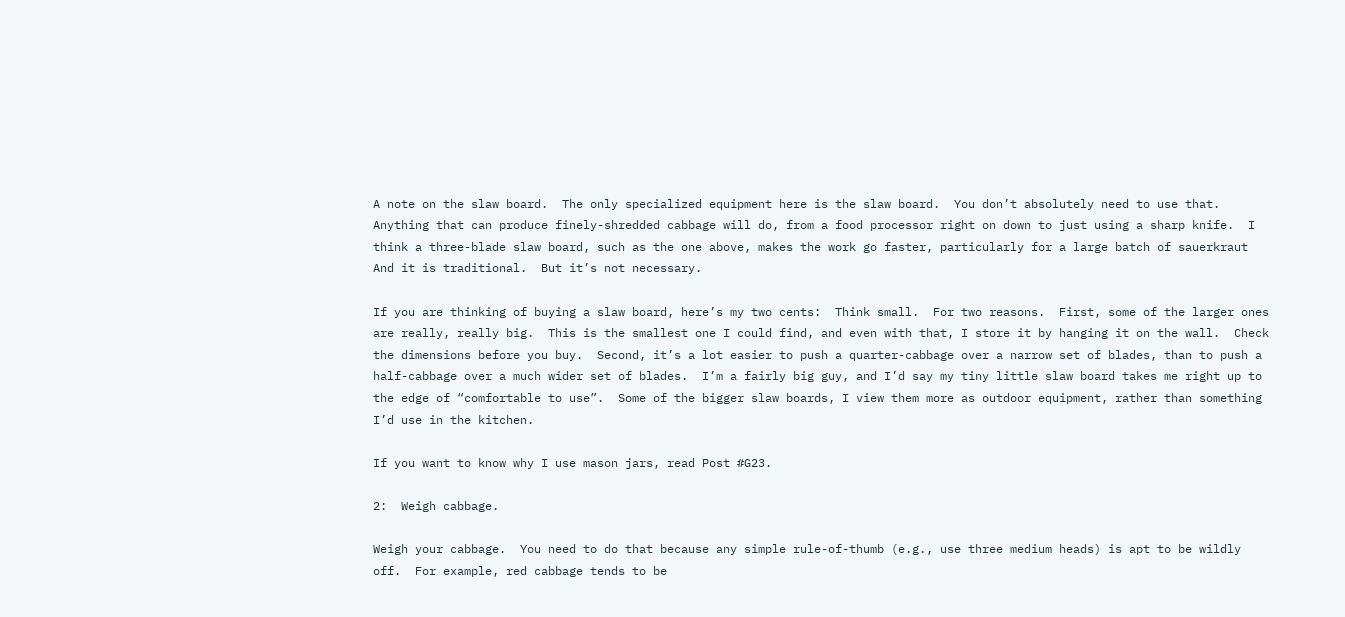A note on the slaw board.  The only specialized equipment here is the slaw board.  You don’t absolutely need to use that.  Anything that can produce finely-shredded cabbage will do, from a food processor right on down to just using a sharp knife.  I think a three-blade slaw board, such as the one above, makes the work go faster, particularly for a large batch of sauerkraut  And it is traditional.  But it’s not necessary.

If you are thinking of buying a slaw board, here’s my two cents:  Think small.  For two reasons.  First, some of the larger ones are really, really big.  This is the smallest one I could find, and even with that, I store it by hanging it on the wall.  Check the dimensions before you buy.  Second, it’s a lot easier to push a quarter-cabbage over a narrow set of blades, than to push a half-cabbage over a much wider set of blades.  I’m a fairly big guy, and I’d say my tiny little slaw board takes me right up to the edge of “comfortable to use”.  Some of the bigger slaw boards, I view them more as outdoor equipment, rather than something I’d use in the kitchen.

If you want to know why I use mason jars, read Post #G23.

2:  Weigh cabbage.

Weigh your cabbage.  You need to do that because any simple rule-of-thumb (e.g., use three medium heads) is apt to be wildly off.  For example, red cabbage tends to be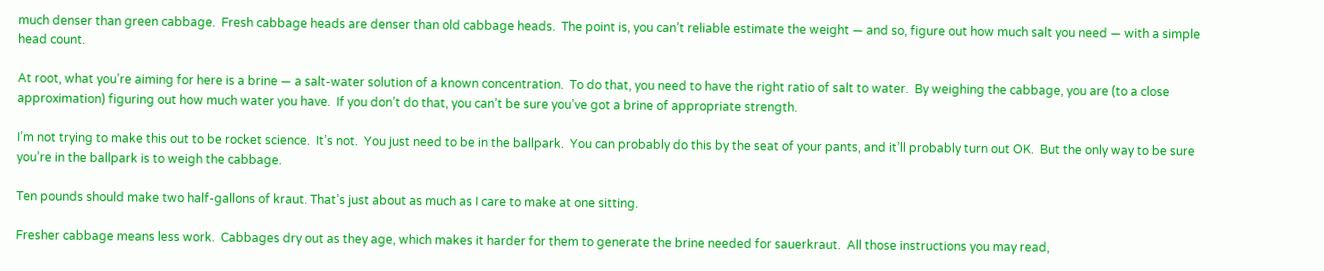much denser than green cabbage.  Fresh cabbage heads are denser than old cabbage heads.  The point is, you can’t reliable estimate the weight — and so, figure out how much salt you need — with a simple head count.

At root, what you’re aiming for here is a brine — a salt-water solution of a known concentration.  To do that, you need to have the right ratio of salt to water.  By weighing the cabbage, you are (to a close approximation) figuring out how much water you have.  If you don’t do that, you can’t be sure you’ve got a brine of appropriate strength.

I’m not trying to make this out to be rocket science.  It’s not.  You just need to be in the ballpark.  You can probably do this by the seat of your pants, and it’ll probably turn out OK.  But the only way to be sure you’re in the ballpark is to weigh the cabbage.

Ten pounds should make two half-gallons of kraut. That’s just about as much as I care to make at one sitting.

Fresher cabbage means less work.  Cabbages dry out as they age, which makes it harder for them to generate the brine needed for sauerkraut.  All those instructions you may read,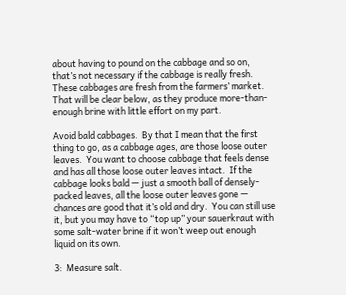about having to pound on the cabbage and so on, that’s not necessary if the cabbage is really fresh.  These cabbages are fresh from the farmers’ market.  That will be clear below, as they produce more-than-enough brine with little effort on my part.

Avoid bald cabbages.  By that I mean that the first thing to go, as a cabbage ages, are those loose outer leaves.  You want to choose cabbage that feels dense and has all those loose outer leaves intact.  If the cabbage looks bald — just a smooth ball of densely-packed leaves, all the loose outer leaves gone — chances are good that it’s old and dry.  You can still use it, but you may have to “top up” your sauerkraut with some salt-water brine if it won’t weep out enough liquid on its own.

3:  Measure salt.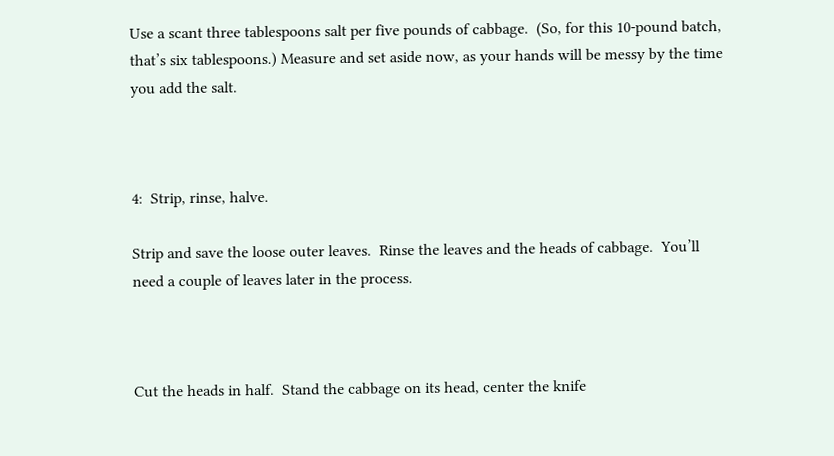Use a scant three tablespoons salt per five pounds of cabbage.  (So, for this 10-pound batch, that’s six tablespoons.) Measure and set aside now, as your hands will be messy by the time you add the salt.



4:  Strip, rinse, halve.

Strip and save the loose outer leaves.  Rinse the leaves and the heads of cabbage.  You’ll need a couple of leaves later in the process.



Cut the heads in half.  Stand the cabbage on its head, center the knife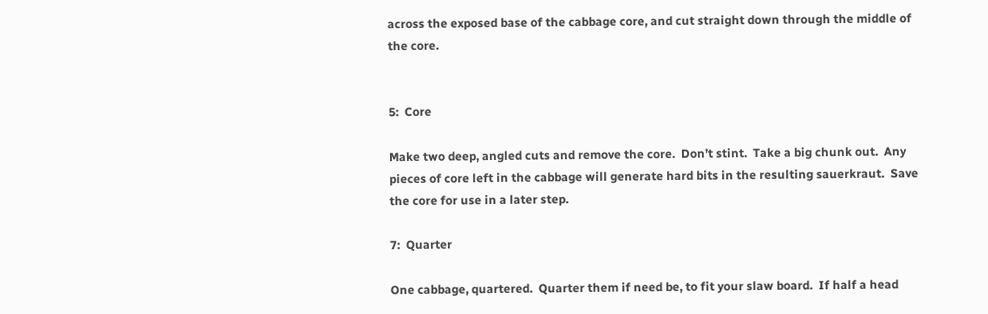across the exposed base of the cabbage core, and cut straight down through the middle of the core.


5:  Core

Make two deep, angled cuts and remove the core.  Don’t stint.  Take a big chunk out.  Any pieces of core left in the cabbage will generate hard bits in the resulting sauerkraut.  Save the core for use in a later step.

7:  Quarter

One cabbage, quartered.  Quarter them if need be, to fit your slaw board.  If half a head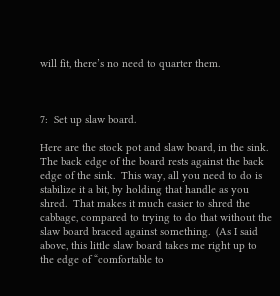will fit, there’s no need to quarter them.



7:  Set up slaw board.

Here are the stock pot and slaw board, in the sink.  The back edge of the board rests against the back edge of the sink.  This way, all you need to do is stabilize it a bit, by holding that handle as you shred.  That makes it much easier to shred the cabbage, compared to trying to do that without the slaw board braced against something.  (As I said above, this little slaw board takes me right up to the edge of “comfortable to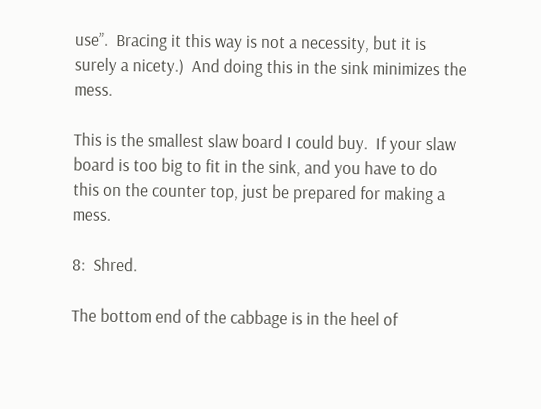use”.  Bracing it this way is not a necessity, but it is surely a nicety.)  And doing this in the sink minimizes the mess.

This is the smallest slaw board I could buy.  If your slaw board is too big to fit in the sink, and you have to do this on the counter top, just be prepared for making a  mess.

8:  Shred.

The bottom end of the cabbage is in the heel of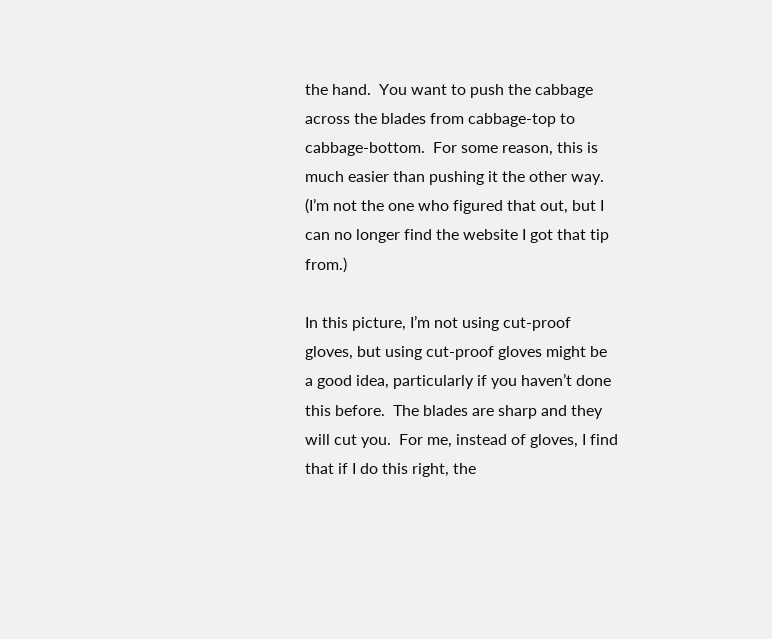the hand.  You want to push the cabbage across the blades from cabbage-top to cabbage-bottom.  For some reason, this is much easier than pushing it the other way.  (I’m not the one who figured that out, but I can no longer find the website I got that tip from.)

In this picture, I’m not using cut-proof gloves, but using cut-proof gloves might be a good idea, particularly if you haven’t done this before.  The blades are sharp and they will cut you.  For me, instead of gloves, I find that if I do this right, the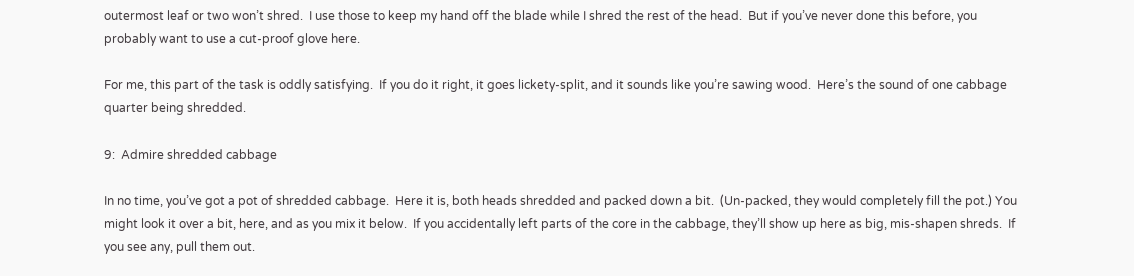outermost leaf or two won’t shred.  I use those to keep my hand off the blade while I shred the rest of the head.  But if you’ve never done this before, you probably want to use a cut-proof glove here.

For me, this part of the task is oddly satisfying.  If you do it right, it goes lickety-split, and it sounds like you’re sawing wood.  Here’s the sound of one cabbage quarter being shredded.

9:  Admire shredded cabbage

In no time, you’ve got a pot of shredded cabbage.  Here it is, both heads shredded and packed down a bit.  (Un-packed, they would completely fill the pot.) You might look it over a bit, here, and as you mix it below.  If you accidentally left parts of the core in the cabbage, they’ll show up here as big, mis-shapen shreds.  If you see any, pull them out.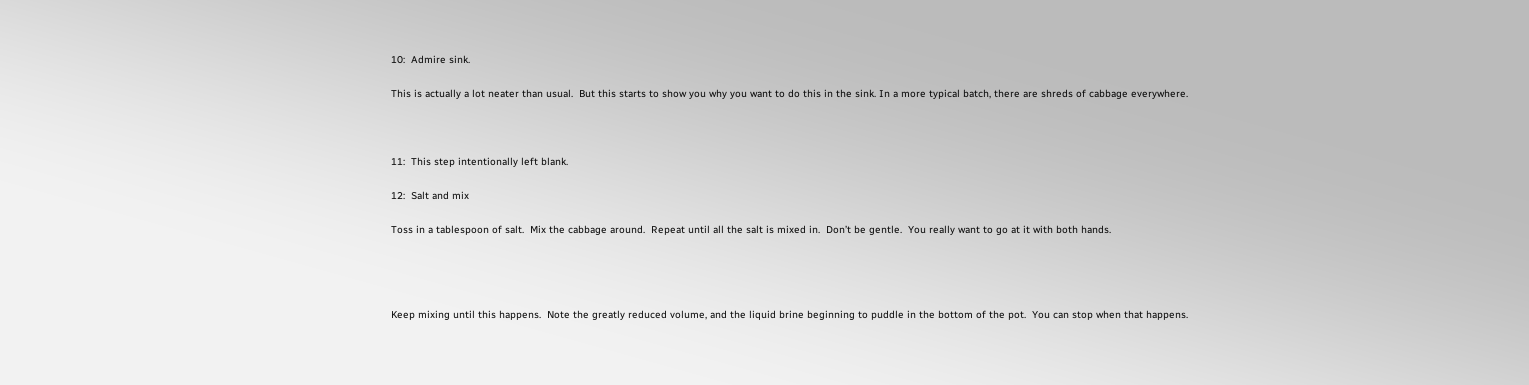10:  Admire sink.

This is actually a lot neater than usual.  But this starts to show you why you want to do this in the sink. In a more typical batch, there are shreds of cabbage everywhere.



11:  This step intentionally left blank.

12:  Salt and mix

Toss in a tablespoon of salt.  Mix the cabbage around.  Repeat until all the salt is mixed in.  Don’t be gentle.  You really want to go at it with both hands.




Keep mixing until this happens.  Note the greatly reduced volume, and the liquid brine beginning to puddle in the bottom of the pot.  You can stop when that happens.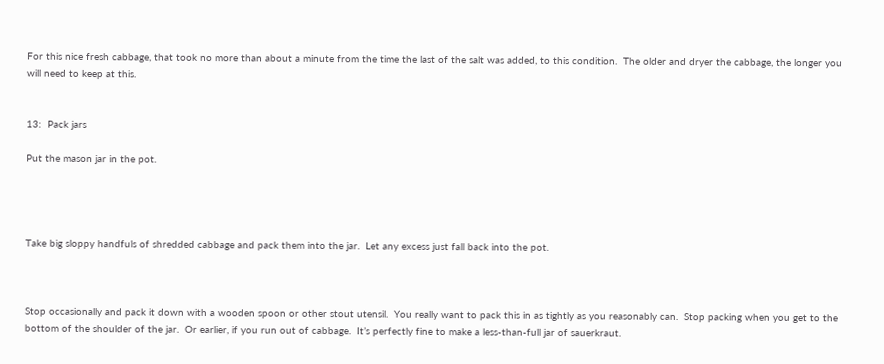For this nice fresh cabbage, that took no more than about a minute from the time the last of the salt was added, to this condition.  The older and dryer the cabbage, the longer you will need to keep at this.


13:  Pack jars

Put the mason jar in the pot.




Take big sloppy handfuls of shredded cabbage and pack them into the jar.  Let any excess just fall back into the pot.



Stop occasionally and pack it down with a wooden spoon or other stout utensil.  You really want to pack this in as tightly as you reasonably can.  Stop packing when you get to the bottom of the shoulder of the jar.  Or earlier, if you run out of cabbage.  It’s perfectly fine to make a less-than-full jar of sauerkraut.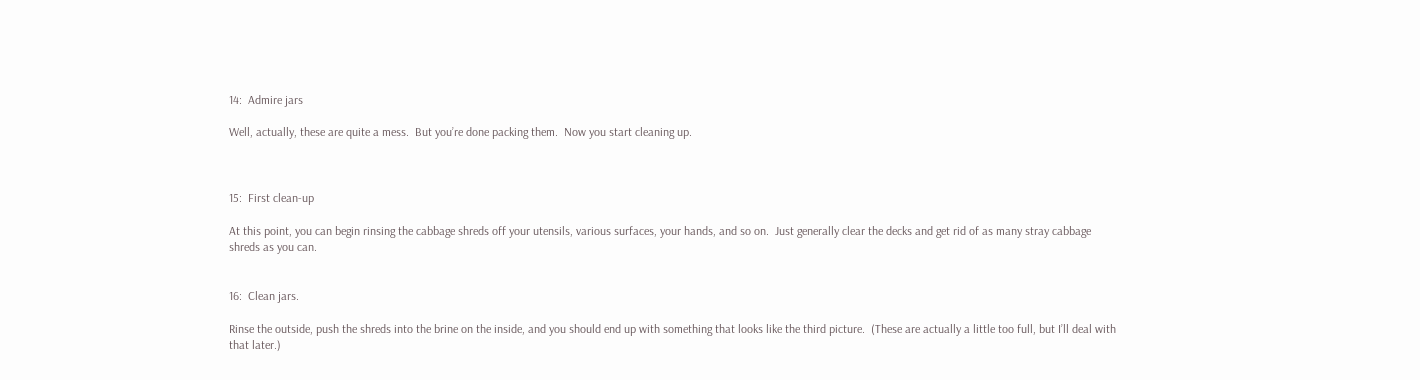14:  Admire jars

Well, actually, these are quite a mess.  But you’re done packing them.  Now you start cleaning up.



15:  First clean-up

At this point, you can begin rinsing the cabbage shreds off your utensils, various surfaces, your hands, and so on.  Just generally clear the decks and get rid of as many stray cabbage shreds as you can.


16:  Clean jars.

Rinse the outside, push the shreds into the brine on the inside, and you should end up with something that looks like the third picture.  (These are actually a little too full, but I’ll deal with that later.)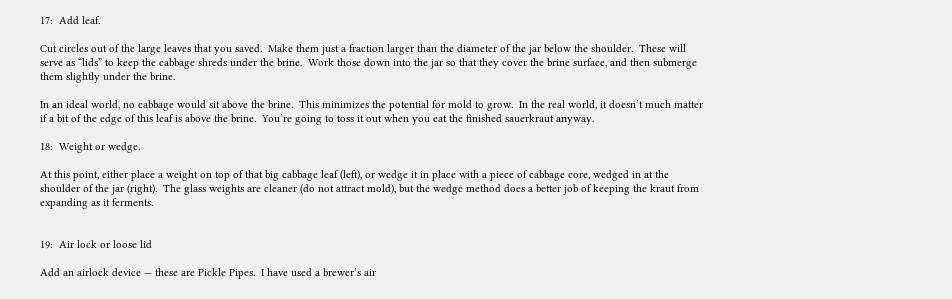17:  Add leaf.

Cut circles out of the large leaves that you saved.  Make them just a fraction larger than the diameter of the jar below the shoulder.  These will serve as “lids” to keep the cabbage shreds under the brine.  Work those down into the jar so that they cover the brine surface, and then submerge them slightly under the brine.

In an ideal world, no cabbage would sit above the brine.  This minimizes the potential for mold to grow.  In the real world, it doesn’t much matter if a bit of the edge of this leaf is above the brine.  You’re going to toss it out when you eat the finished sauerkraut anyway.

18:  Weight or wedge.

At this point, either place a weight on top of that big cabbage leaf (left), or wedge it in place with a piece of cabbage core, wedged in at the shoulder of the jar (right).  The glass weights are cleaner (do not attract mold), but the wedge method does a better job of keeping the kraut from expanding as it ferments.


19:  Air lock or loose lid

Add an airlock device — these are Pickle Pipes.  I have used a brewer’s air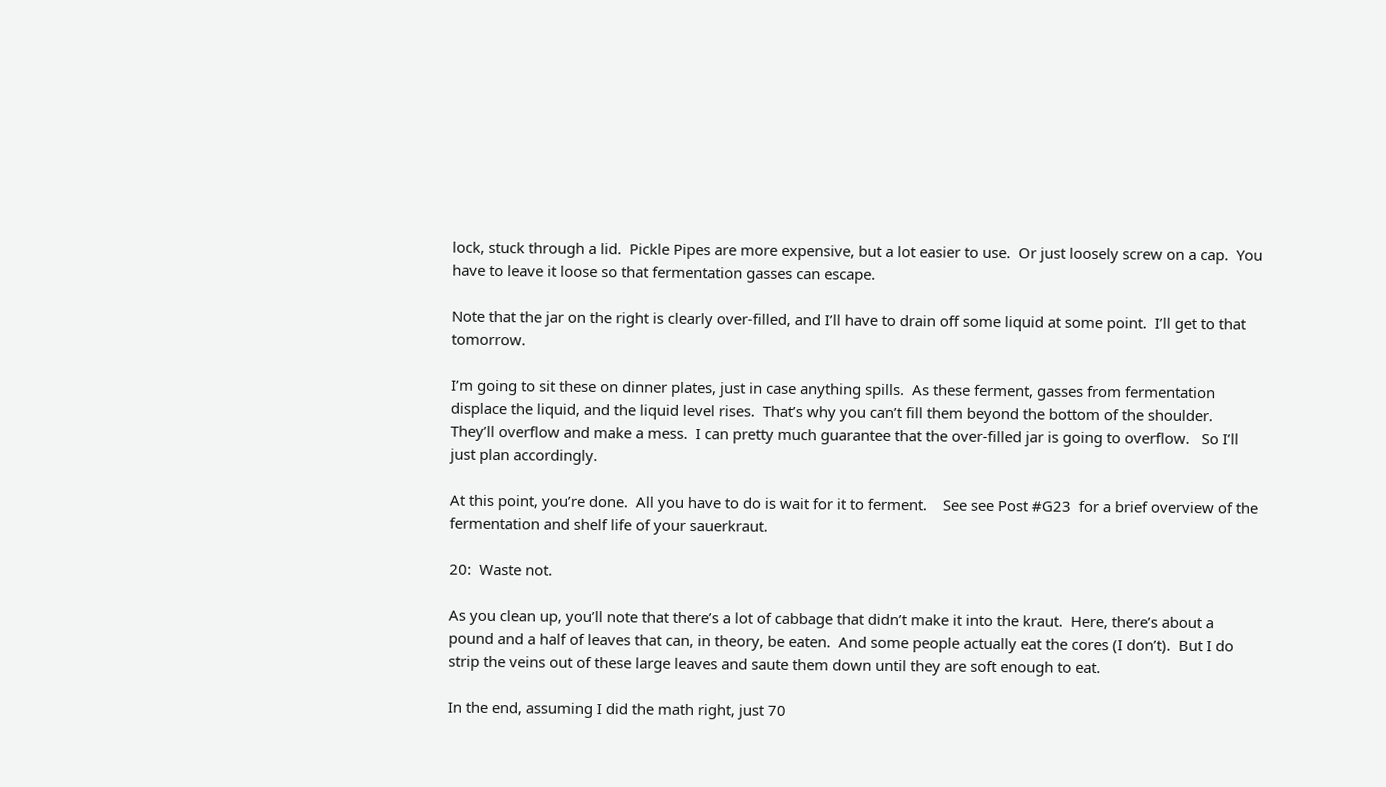lock, stuck through a lid.  Pickle Pipes are more expensive, but a lot easier to use.  Or just loosely screw on a cap.  You have to leave it loose so that fermentation gasses can escape.

Note that the jar on the right is clearly over-filled, and I’ll have to drain off some liquid at some point.  I’ll get to that tomorrow.

I’m going to sit these on dinner plates, just in case anything spills.  As these ferment, gasses from fermentation displace the liquid, and the liquid level rises.  That’s why you can’t fill them beyond the bottom of the shoulder.  They’ll overflow and make a mess.  I can pretty much guarantee that the over-filled jar is going to overflow.   So I’ll just plan accordingly.

At this point, you’re done.  All you have to do is wait for it to ferment.    See see Post #G23  for a brief overview of the fermentation and shelf life of your sauerkraut.

20:  Waste not.

As you clean up, you’ll note that there’s a lot of cabbage that didn’t make it into the kraut.  Here, there’s about a pound and a half of leaves that can, in theory, be eaten.  And some people actually eat the cores (I don’t).  But I do strip the veins out of these large leaves and saute them down until they are soft enough to eat.

In the end, assuming I did the math right, just 70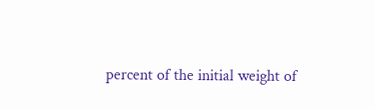percent of the initial weight of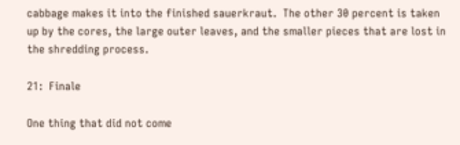cabbage makes it into the finished sauerkraut.  The other 30 percent is taken up by the cores, the large outer leaves, and the smaller pieces that are lost in the shredding process.

21:  Finale

One thing that did not come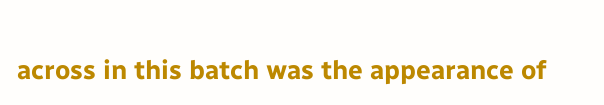across in this batch was the appearance of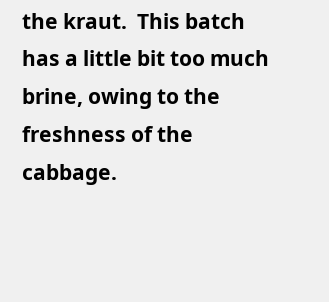the kraut.  This batch has a little bit too much brine, owing to the freshness of the cabbage.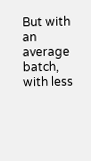But with an average batch, with less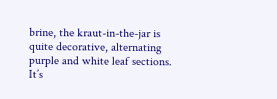brine, the kraut-in-the-jar is quite decorative, alternating purple and white leaf sections.  It’s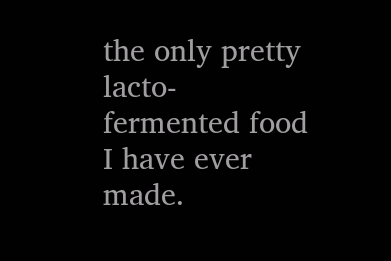the only pretty lacto-fermented food I have ever made.